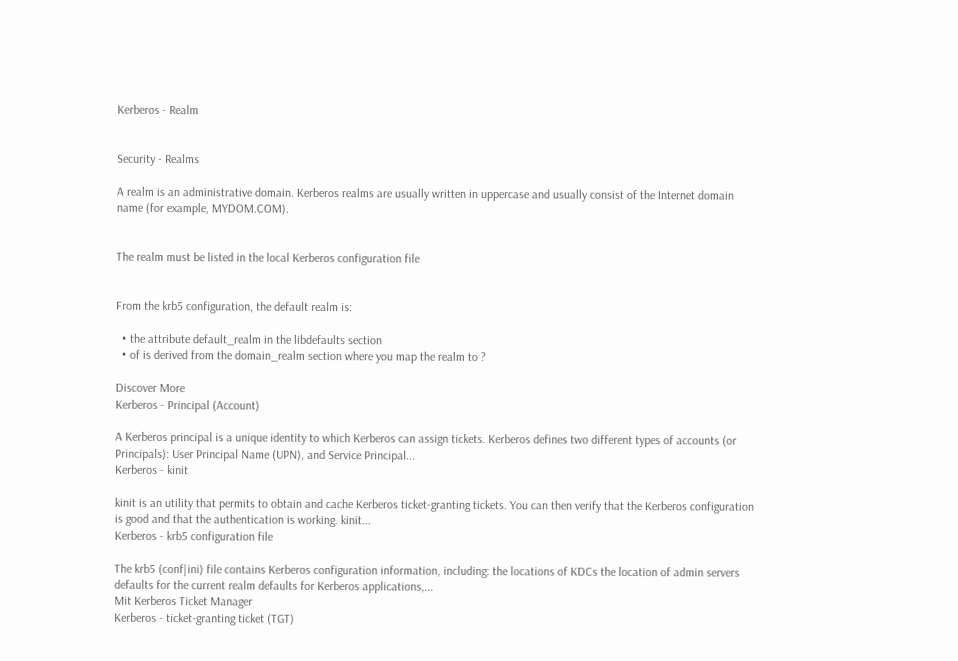Kerberos - Realm


Security - Realms

A realm is an administrative domain. Kerberos realms are usually written in uppercase and usually consist of the Internet domain name (for example, MYDOM.COM).


The realm must be listed in the local Kerberos configuration file


From the krb5 configuration, the default realm is:

  • the attribute default_realm in the libdefaults section
  • of is derived from the domain_realm section where you map the realm to ?

Discover More
Kerberos - Principal (Account)

A Kerberos principal is a unique identity to which Kerberos can assign tickets. Kerberos defines two different types of accounts (or Principals): User Principal Name (UPN), and Service Principal...
Kerberos - kinit

kinit is an utility that permits to obtain and cache Kerberos ticket-granting tickets. You can then verify that the Kerberos configuration is good and that the authentication is working. kinit...
Kerberos - krb5 configuration file

The krb5 (conf|ini) file contains Kerberos configuration information, including: the locations of KDCs the location of admin servers defaults for the current realm defaults for Kerberos applications,...
Mit Kerberos Ticket Manager
Kerberos - ticket-granting ticket (TGT)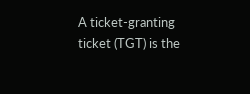A ticket-granting ticket (TGT) is the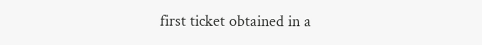first ticket obtained in a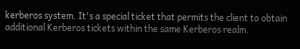kerberos system. It's a special ticket that permits the client to obtain additional Kerberos tickets within the same Kerberos realm.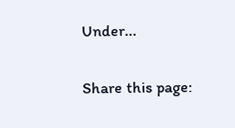Under...

Share this page: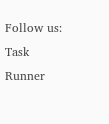Follow us:
Task Runner